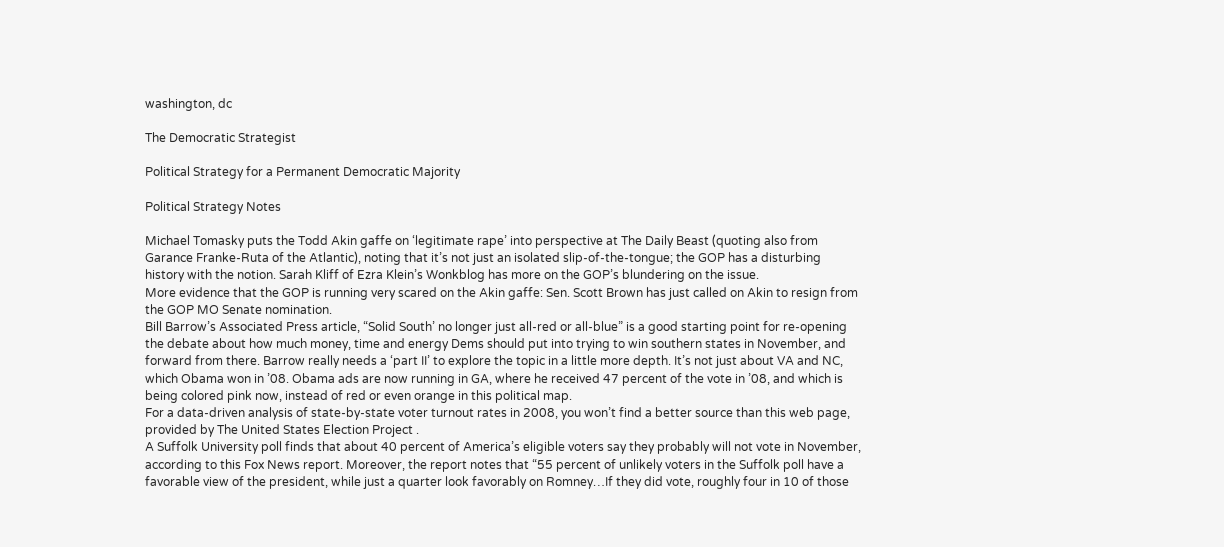washington, dc

The Democratic Strategist

Political Strategy for a Permanent Democratic Majority

Political Strategy Notes

Michael Tomasky puts the Todd Akin gaffe on ‘legitimate rape’ into perspective at The Daily Beast (quoting also from Garance Franke-Ruta of the Atlantic), noting that it’s not just an isolated slip-of-the-tongue; the GOP has a disturbing history with the notion. Sarah Kliff of Ezra Klein’s Wonkblog has more on the GOP’s blundering on the issue.
More evidence that the GOP is running very scared on the Akin gaffe: Sen. Scott Brown has just called on Akin to resign from the GOP MO Senate nomination.
Bill Barrow’s Associated Press article, “Solid South’ no longer just all-red or all-blue” is a good starting point for re-opening the debate about how much money, time and energy Dems should put into trying to win southern states in November, and forward from there. Barrow really needs a ‘part II’ to explore the topic in a little more depth. It’s not just about VA and NC, which Obama won in ’08. Obama ads are now running in GA, where he received 47 percent of the vote in ’08, and which is being colored pink now, instead of red or even orange in this political map.
For a data-driven analysis of state-by-state voter turnout rates in 2008, you won’t find a better source than this web page, provided by The United States Election Project .
A Suffolk University poll finds that about 40 percent of America’s eligible voters say they probably will not vote in November, according to this Fox News report. Moreover, the report notes that “55 percent of unlikely voters in the Suffolk poll have a favorable view of the president, while just a quarter look favorably on Romney…If they did vote, roughly four in 10 of those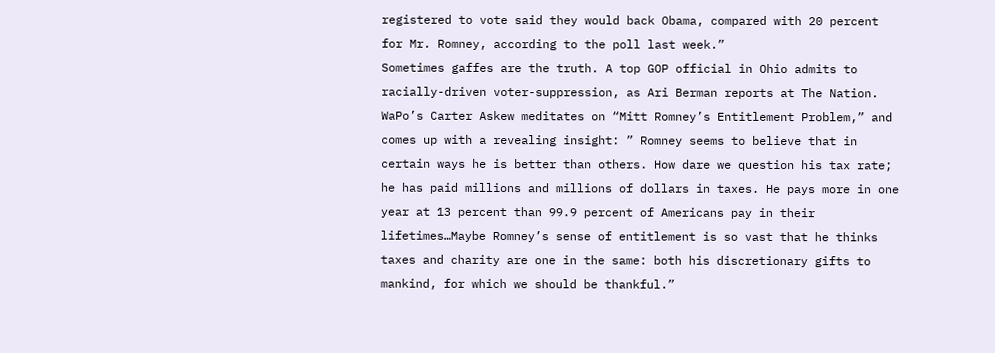registered to vote said they would back Obama, compared with 20 percent for Mr. Romney, according to the poll last week.”
Sometimes gaffes are the truth. A top GOP official in Ohio admits to racially-driven voter-suppression, as Ari Berman reports at The Nation.
WaPo’s Carter Askew meditates on “Mitt Romney’s Entitlement Problem,” and comes up with a revealing insight: ” Romney seems to believe that in certain ways he is better than others. How dare we question his tax rate; he has paid millions and millions of dollars in taxes. He pays more in one year at 13 percent than 99.9 percent of Americans pay in their lifetimes…Maybe Romney’s sense of entitlement is so vast that he thinks taxes and charity are one in the same: both his discretionary gifts to mankind, for which we should be thankful.”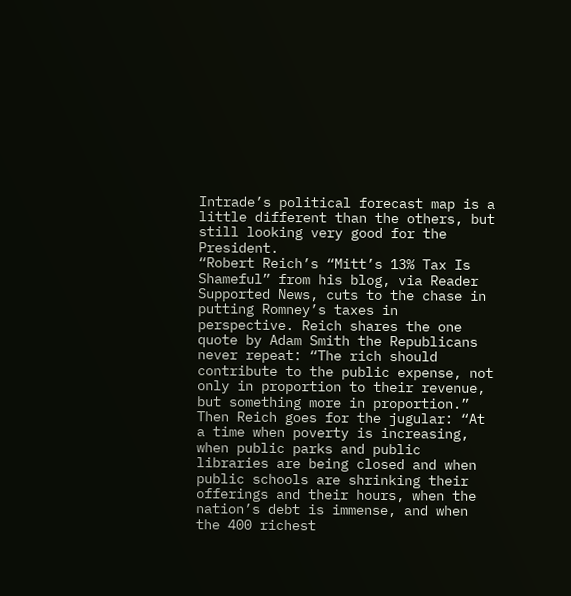Intrade’s political forecast map is a little different than the others, but still looking very good for the President.
“Robert Reich’s “Mitt’s 13% Tax Is Shameful” from his blog, via Reader Supported News, cuts to the chase in putting Romney’s taxes in perspective. Reich shares the one quote by Adam Smith the Republicans never repeat: “The rich should contribute to the public expense, not only in proportion to their revenue, but something more in proportion.” Then Reich goes for the jugular: “At a time when poverty is increasing, when public parks and public libraries are being closed and when public schools are shrinking their offerings and their hours, when the nation’s debt is immense, and when the 400 richest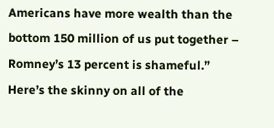Americans have more wealth than the bottom 150 million of us put together – Romney’s 13 percent is shameful.”
Here’s the skinny on all of the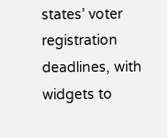states’ voter registration deadlines, with widgets to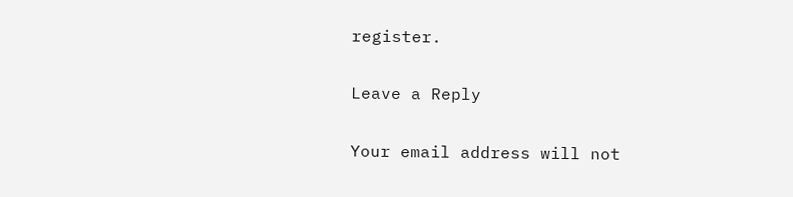register.

Leave a Reply

Your email address will not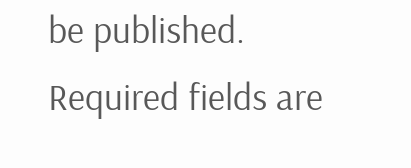be published. Required fields are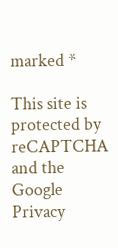marked *

This site is protected by reCAPTCHA and the Google Privacy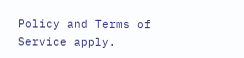Policy and Terms of Service apply.